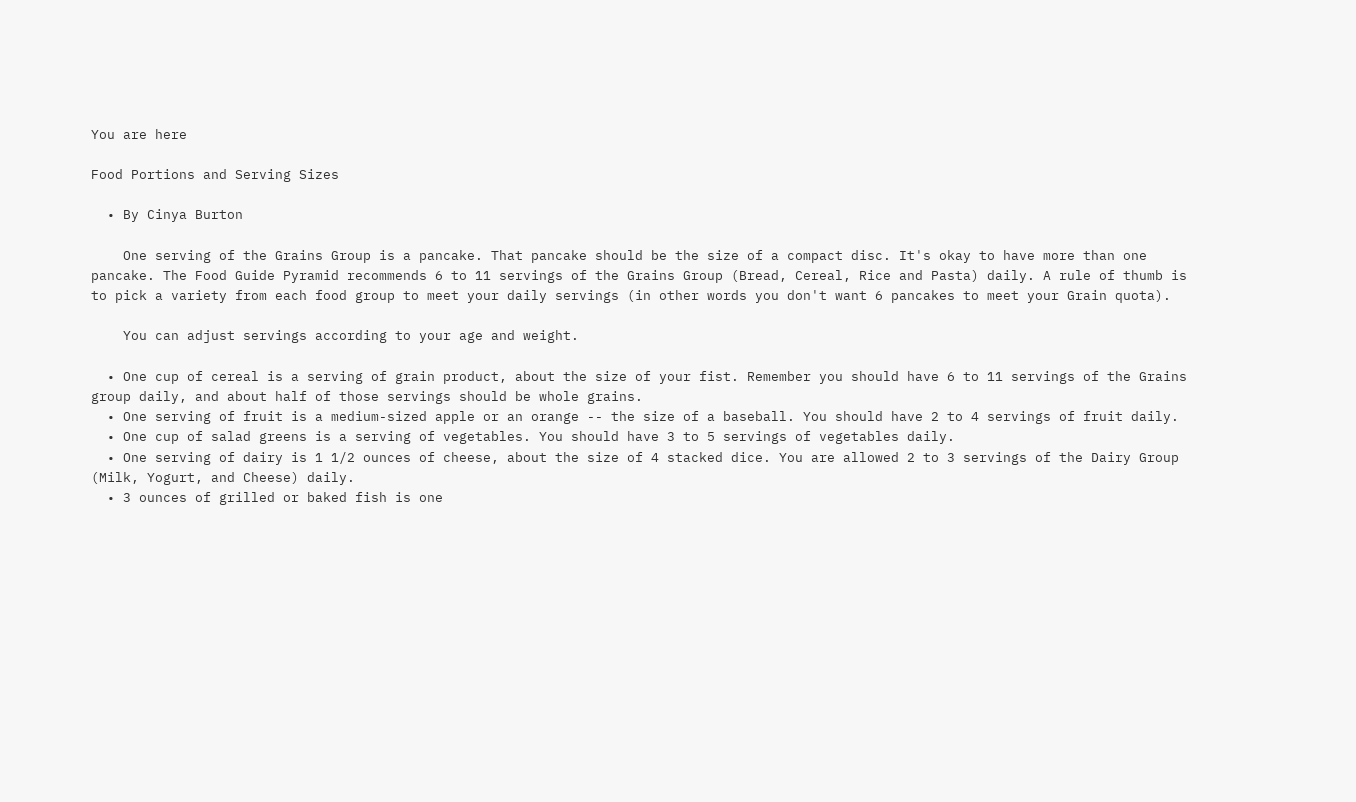You are here

Food Portions and Serving Sizes

  • By Cinya Burton

    One serving of the Grains Group is a pancake. That pancake should be the size of a compact disc. It's okay to have more than one pancake. The Food Guide Pyramid recommends 6 to 11 servings of the Grains Group (Bread, Cereal, Rice and Pasta) daily. A rule of thumb is to pick a variety from each food group to meet your daily servings (in other words you don't want 6 pancakes to meet your Grain quota).

    You can adjust servings according to your age and weight.

  • One cup of cereal is a serving of grain product, about the size of your fist. Remember you should have 6 to 11 servings of the Grains group daily, and about half of those servings should be whole grains.
  • One serving of fruit is a medium-sized apple or an orange -- the size of a baseball. You should have 2 to 4 servings of fruit daily.
  • One cup of salad greens is a serving of vegetables. You should have 3 to 5 servings of vegetables daily.
  • One serving of dairy is 1 1/2 ounces of cheese, about the size of 4 stacked dice. You are allowed 2 to 3 servings of the Dairy Group (Milk, Yogurt, and Cheese) daily.
  • 3 ounces of grilled or baked fish is one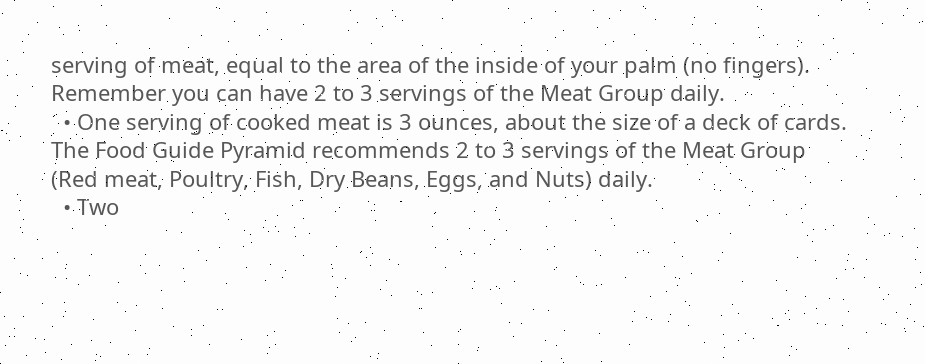serving of meat, equal to the area of the inside of your palm (no fingers). Remember you can have 2 to 3 servings of the Meat Group daily.
  • One serving of cooked meat is 3 ounces, about the size of a deck of cards. The Food Guide Pyramid recommends 2 to 3 servings of the Meat Group (Red meat, Poultry, Fish, Dry Beans, Eggs, and Nuts) daily.
  • Two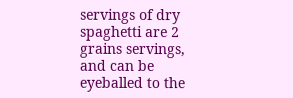servings of dry spaghetti are 2 grains servings, and can be eyeballed to the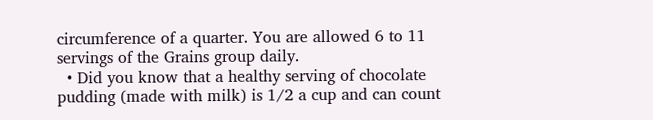circumference of a quarter. You are allowed 6 to 11 servings of the Grains group daily.
  • Did you know that a healthy serving of chocolate pudding (made with milk) is 1/2 a cup and can count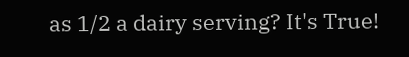as 1/2 a dairy serving? It's True!